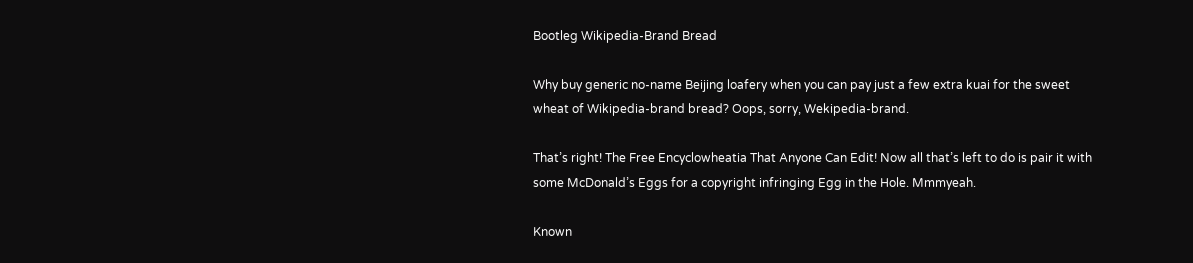Bootleg Wikipedia-Brand Bread

Why buy generic no-name Beijing loafery when you can pay just a few extra kuai for the sweet wheat of Wikipedia-brand bread? Oops, sorry, Wekipedia-brand.

That’s right! The Free Encyclowheatia That Anyone Can Edit! Now all that’s left to do is pair it with some McDonald’s Eggs for a copyright infringing Egg in the Hole. Mmmyeah.

Known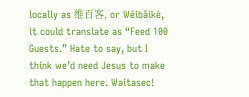locally as 维百客, or Wéibǎikè, it could translate as “Feed 100 Guests.” Hate to say, but I think we’d need Jesus to make that happen here. Waitasec!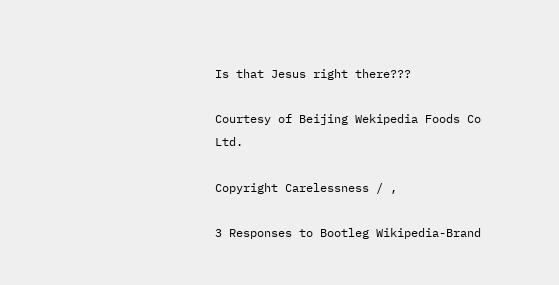Is that Jesus right there???

Courtesy of Beijing Wekipedia Foods Co Ltd.

Copyright Carelessness / ,

3 Responses to Bootleg Wikipedia-Brand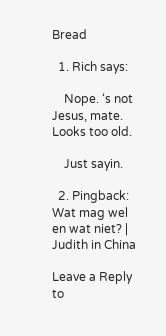Bread

  1. Rich says:

    Nope. ‘s not Jesus, mate. Looks too old.

    Just sayin.

  2. Pingback: Wat mag wel en wat niet? | Judith in China

Leave a Reply to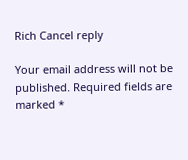Rich Cancel reply

Your email address will not be published. Required fields are marked *